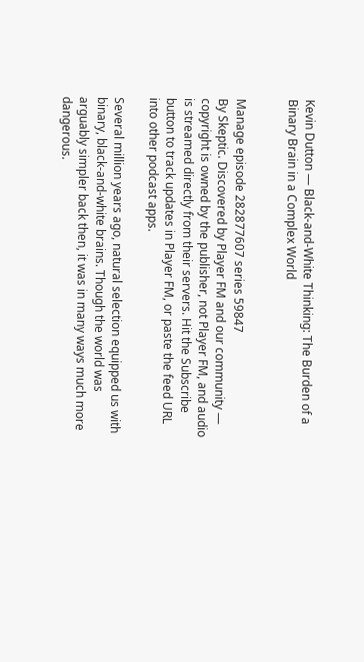Kevin Dutton — Black-and-White Thinking: The Burden of a Binary Brain in a Complex World


Manage episode 282877607 series 59847
By Skeptic. Discovered by Player FM and our community — copyright is owned by the publisher, not Player FM, and audio is streamed directly from their servers. Hit the Subscribe button to track updates in Player FM, or paste the feed URL into other podcast apps.

Several million years ago, natural selection equipped us with binary, black-and-white brains. Though the world was arguably simpler back then, it was in many ways much more dangerous.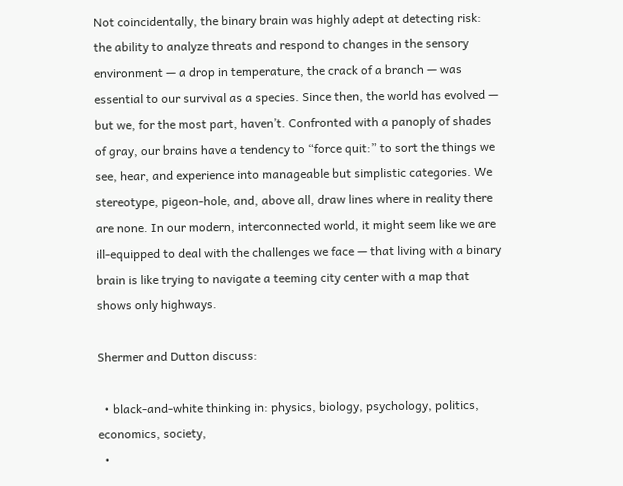Not coincidentally, the binary brain was highly adept at detecting risk: the ability to analyze threats and respond to changes in the sensory environment — a drop in temperature, the crack of a branch — was essential to our survival as a species. Since then, the world has evolved — but we, for the most part, haven’t. Confronted with a panoply of shades of gray, our brains have a tendency to “force quit:” to sort the things we see, hear, and experience into manageable but simplistic categories. We stereotype, pigeon-hole, and, above all, draw lines where in reality there are none. In our modern, interconnected world, it might seem like we are ill-equipped to deal with the challenges we face — that living with a binary brain is like trying to navigate a teeming city center with a map that shows only highways.

Shermer and Dutton discuss:

  • black-and-white thinking in: physics, biology, psychology, politics, economics, society,
  •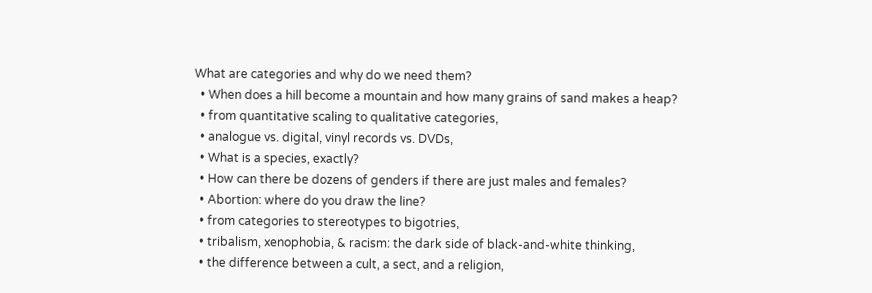What are categories and why do we need them?
  • When does a hill become a mountain and how many grains of sand makes a heap?
  • from quantitative scaling to qualitative categories,
  • analogue vs. digital, vinyl records vs. DVDs,
  • What is a species, exactly?
  • How can there be dozens of genders if there are just males and females?
  • Abortion: where do you draw the line?
  • from categories to stereotypes to bigotries,
  • tribalism, xenophobia, & racism: the dark side of black-and-white thinking,
  • the difference between a cult, a sect, and a religion,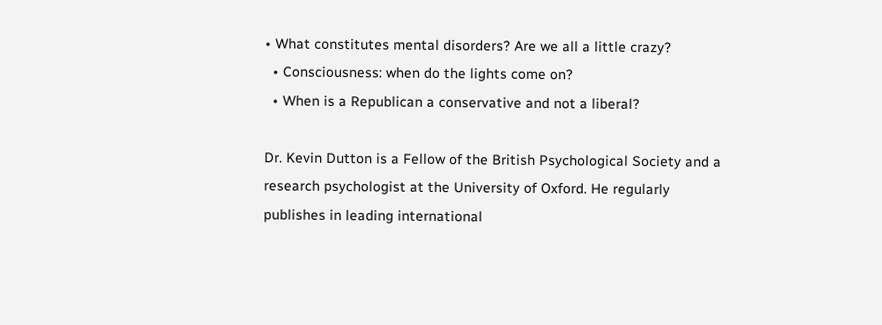• What constitutes mental disorders? Are we all a little crazy?
  • Consciousness: when do the lights come on?
  • When is a Republican a conservative and not a liberal?

Dr. Kevin Dutton is a Fellow of the British Psychological Society and a research psychologist at the University of Oxford. He regularly publishes in leading international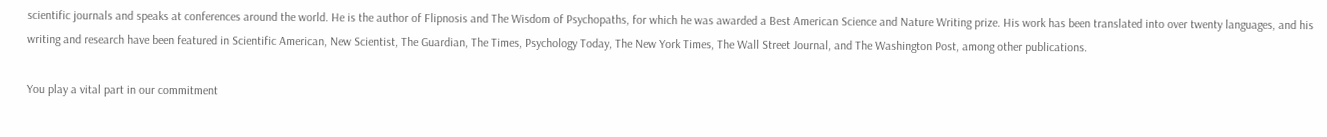scientific journals and speaks at conferences around the world. He is the author of Flipnosis and The Wisdom of Psychopaths, for which he was awarded a Best American Science and Nature Writing prize. His work has been translated into over twenty languages, and his writing and research have been featured in Scientific American, New Scientist, The Guardian, The Times, Psychology Today, The New York Times, The Wall Street Journal, and The Washington Post, among other publications.

You play a vital part in our commitment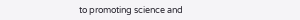to promoting science and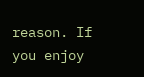reason. If you enjoy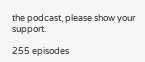the podcast, please show your support.

255 episodes